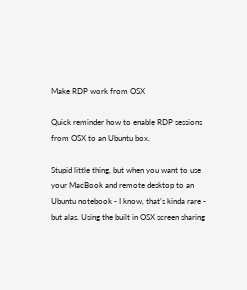Make RDP work from OSX

Quick reminder how to enable RDP sessions from OSX to an Ubuntu box.

Stupid little thing, but when you want to use your MacBook and remote desktop to an Ubuntu notebook - I know, that’s kinda rare - but alas. Using the built in OSX screen sharing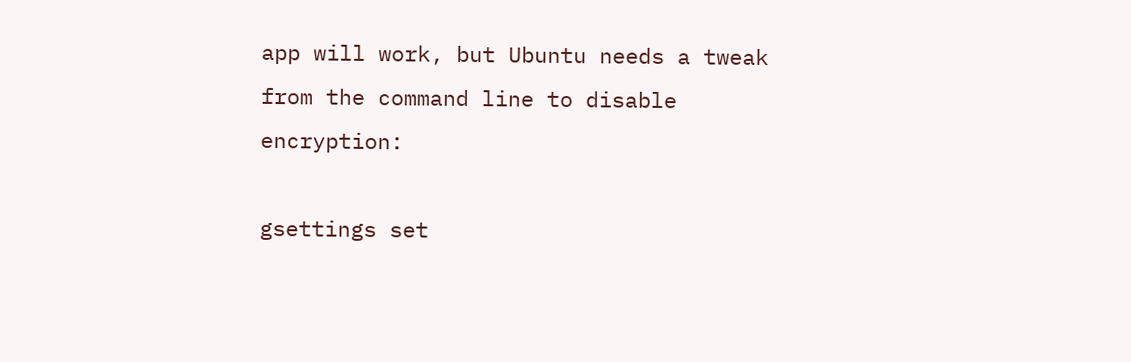app will work, but Ubuntu needs a tweak from the command line to disable encryption:

gsettings set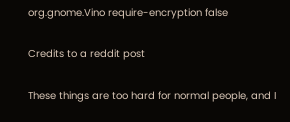org.gnome.Vino require-encryption false

Credits to a reddit post

These things are too hard for normal people, and I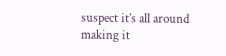suspect it’s all around making it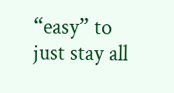“easy” to just stay all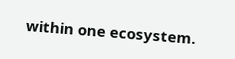within one ecosystem.